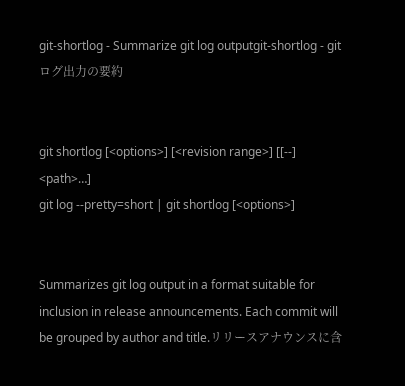git-shortlog - Summarize git log outputgit-shortlog - gitログ出力の要約


git shortlog [<options>] [<revision range>] [[--] <path>…]
git log --pretty=short | git shortlog [<options>]


Summarizes git log output in a format suitable for inclusion in release announcements. Each commit will be grouped by author and title.リリースアナウンスに含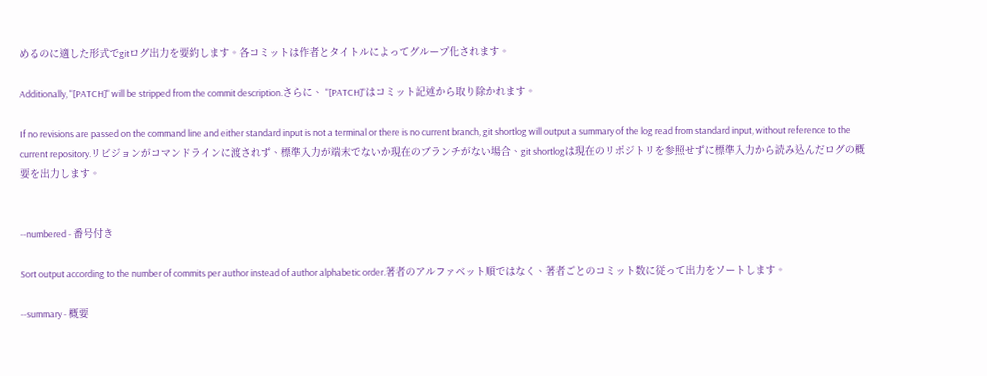めるのに適した形式でgitログ出力を要約します。各コミットは作者とタイトルによってグループ化されます。

Additionally, "[PATCH]" will be stripped from the commit description.さらに、 "[PATCH]"はコミット記述から取り除かれます。

If no revisions are passed on the command line and either standard input is not a terminal or there is no current branch, git shortlog will output a summary of the log read from standard input, without reference to the current repository.リビジョンがコマンドラインに渡されず、標準入力が端末でないか現在のブランチがない場合、git shortlogは現在のリポジトリを参照せずに標準入力から読み込んだログの概要を出力します。


--numbered - 番号付き

Sort output according to the number of commits per author instead of author alphabetic order.著者のアルファベット順ではなく、著者ごとのコミット数に従って出力をソートします。

--summary - 概要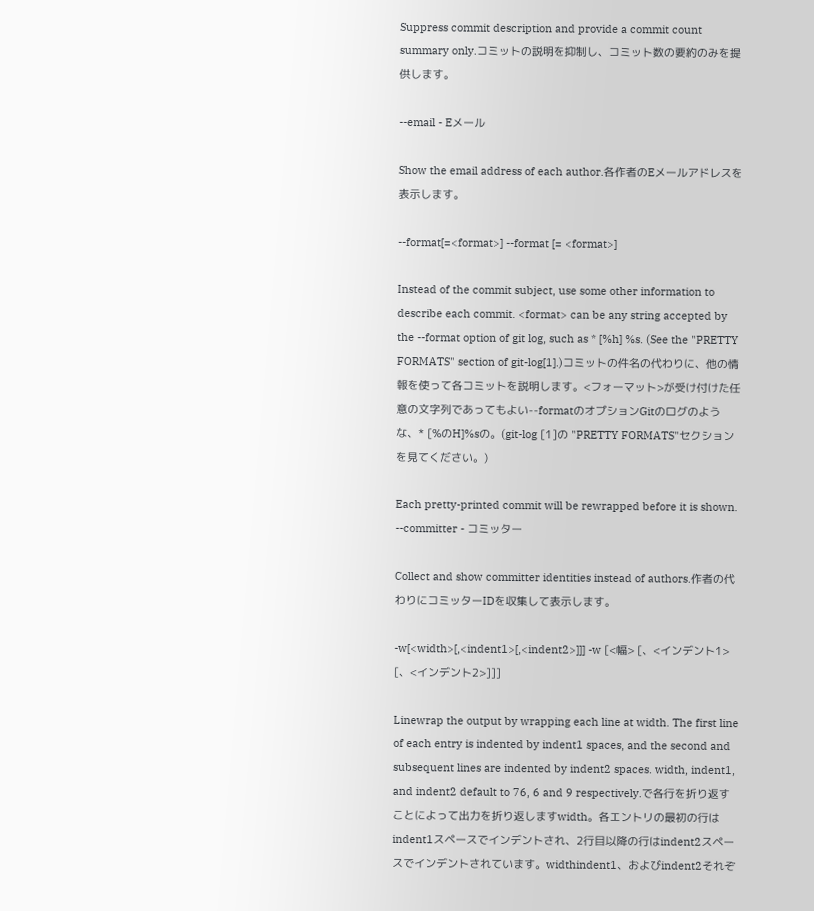Suppress commit description and provide a commit count summary only.コミットの説明を抑制し、コミット数の要約のみを提供します。

--email - Eメール

Show the email address of each author.各作者のEメールアドレスを表示します。

--format[=<format>] --format [= <format>]

Instead of the commit subject, use some other information to describe each commit. <format> can be any string accepted by the --format option of git log, such as * [%h] %s. (See the "PRETTY FORMATS" section of git-log[1].)コミットの件名の代わりに、他の情報を使って各コミットを説明します。<フォーマット>が受け付けた任意の文字列であってもよい--formatのオプションGitのログのような、* [%のH]%sの。(git-log [1]の "PRETTY FORMATS"セクションを見てください。)

Each pretty-printed commit will be rewrapped before it is shown.
--committer - コミッター

Collect and show committer identities instead of authors.作者の代わりにコミッターIDを収集して表示します。

-w[<width>[,<indent1>[,<indent2>]]] -w [<幅> [、<インデント1> [、<インデント2>]]]

Linewrap the output by wrapping each line at width. The first line of each entry is indented by indent1 spaces, and the second and subsequent lines are indented by indent2 spaces. width, indent1, and indent2 default to 76, 6 and 9 respectively.で各行を折り返すことによって出力を折り返しますwidth。各エントリの最初の行はindent1スペースでインデントされ、2行目以降の行はindent2スペースでインデントされています。widthindent1、およびindent2それぞ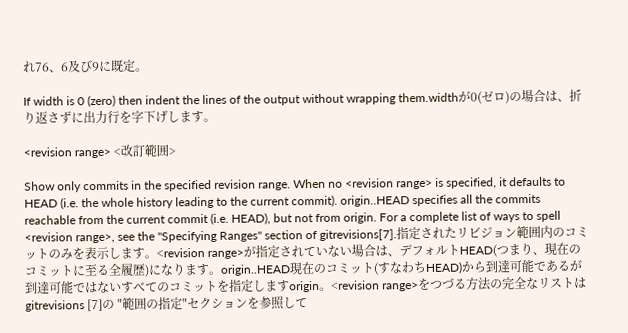れ76、6及び9に既定。

If width is 0 (zero) then indent the lines of the output without wrapping them.widthが0(ゼロ)の場合は、折り返さずに出力行を字下げします。

<revision range> <改訂範囲>

Show only commits in the specified revision range. When no <revision range> is specified, it defaults to HEAD (i.e. the whole history leading to the current commit). origin..HEAD specifies all the commits reachable from the current commit (i.e. HEAD), but not from origin. For a complete list of ways to spell <revision range>, see the "Specifying Ranges" section of gitrevisions[7].指定されたリビジョン範囲内のコミットのみを表示します。<revision range>が指定されていない場合は、デフォルトHEAD(つまり、現在のコミットに至る全履歴)になります。origin..HEAD現在のコミット(すなわちHEAD)から到達可能であるが到達可能ではないすべてのコミットを指定しますorigin。<revision range>をつづる方法の完全なリストはgitrevisions [7]の "範囲の指定"セクションを参照して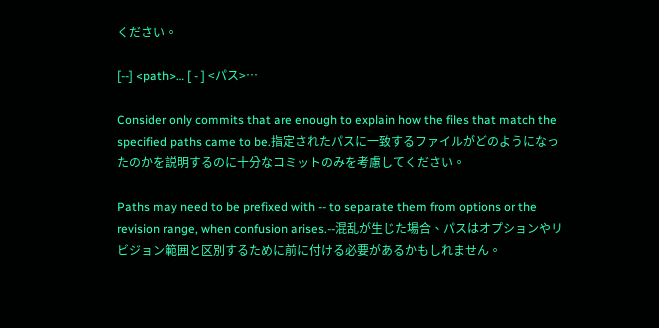ください。

[--] <path>… [ - ] <パス>…

Consider only commits that are enough to explain how the files that match the specified paths came to be.指定されたパスに一致するファイルがどのようになったのかを説明するのに十分なコミットのみを考慮してください。

Paths may need to be prefixed with -- to separate them from options or the revision range, when confusion arises.--混乱が生じた場合、パスはオプションやリビジョン範囲と区別するために前に付ける必要があるかもしれません。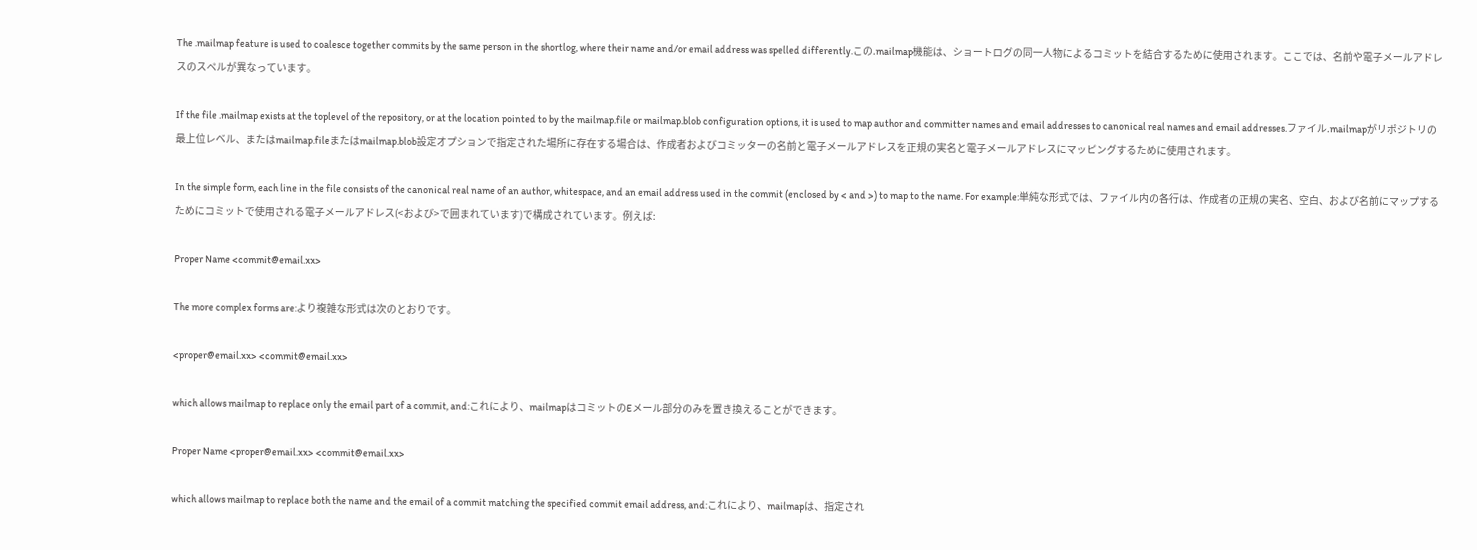The .mailmap feature is used to coalesce together commits by the same person in the shortlog, where their name and/or email address was spelled differently.この.mailmap機能は、ショートログの同一人物によるコミットを結合するために使用されます。ここでは、名前や電子メールアドレスのスペルが異なっています。

If the file .mailmap exists at the toplevel of the repository, or at the location pointed to by the mailmap.file or mailmap.blob configuration options, it is used to map author and committer names and email addresses to canonical real names and email addresses.ファイル.mailmapがリポジトリの最上位レベル、またはmailmap.fileまたはmailmap.blob設定オプションで指定された場所に存在する場合は、作成者およびコミッターの名前と電子メールアドレスを正規の実名と電子メールアドレスにマッピングするために使用されます。

In the simple form, each line in the file consists of the canonical real name of an author, whitespace, and an email address used in the commit (enclosed by < and >) to map to the name. For example:単純な形式では、ファイル内の各行は、作成者の正規の実名、空白、および名前にマップするためにコミットで使用される電子メールアドレス(<および>で囲まれています)で構成されています。例えば:

Proper Name <commit@email.xx>

The more complex forms are:より複雑な形式は次のとおりです。

<proper@email.xx> <commit@email.xx>

which allows mailmap to replace only the email part of a commit, and:これにより、mailmapはコミットのEメール部分のみを置き換えることができます。

Proper Name <proper@email.xx> <commit@email.xx>

which allows mailmap to replace both the name and the email of a commit matching the specified commit email address, and:これにより、mailmapは、指定され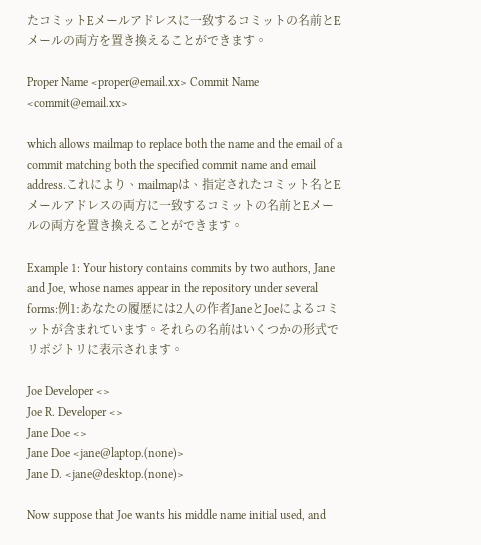たコミットEメールアドレスに一致するコミットの名前とEメールの両方を置き換えることができます。

Proper Name <proper@email.xx> Commit Name <commit@email.xx>

which allows mailmap to replace both the name and the email of a commit matching both the specified commit name and email address.これにより、mailmapは、指定されたコミット名とEメールアドレスの両方に一致するコミットの名前とEメールの両方を置き換えることができます。

Example 1: Your history contains commits by two authors, Jane and Joe, whose names appear in the repository under several forms:例1:あなたの履歴には2人の作者JaneとJoeによるコミットが含まれています。それらの名前はいくつかの形式でリポジトリに表示されます。

Joe Developer <>
Joe R. Developer <>
Jane Doe <>
Jane Doe <jane@laptop.(none)>
Jane D. <jane@desktop.(none)>

Now suppose that Joe wants his middle name initial used, and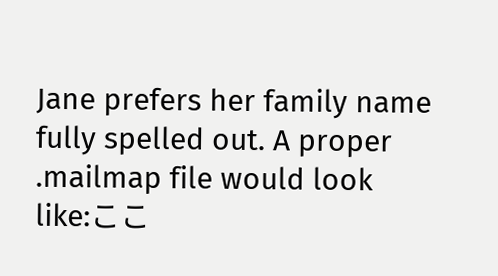Jane prefers her family name fully spelled out. A proper .mailmap file would look like:ここ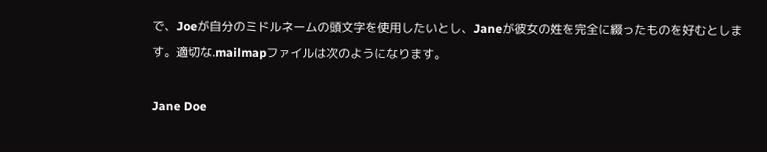で、Joeが自分のミドルネームの頭文字を使用したいとし、Janeが彼女の姓を完全に綴ったものを好むとします。適切な.mailmapファイルは次のようになります。

Jane Doe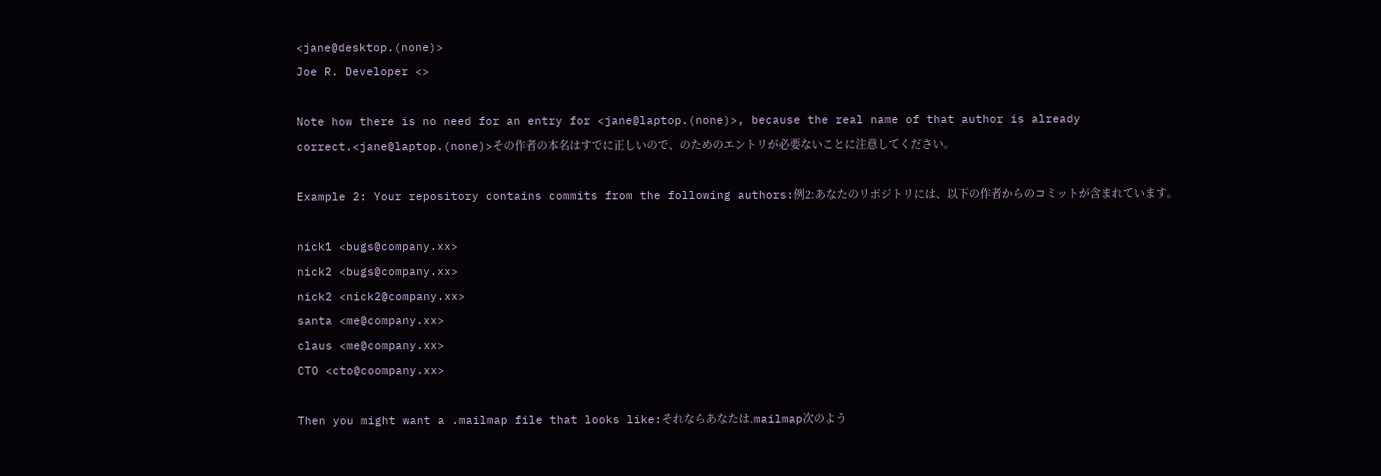<jane@desktop.(none)>
Joe R. Developer <>

Note how there is no need for an entry for <jane@laptop.(none)>, because the real name of that author is already correct.<jane@laptop.(none)>その作者の本名はすでに正しいので、のためのエントリが必要ないことに注意してください。

Example 2: Your repository contains commits from the following authors:例2:あなたのリポジトリには、以下の作者からのコミットが含まれています。

nick1 <bugs@company.xx>
nick2 <bugs@company.xx>
nick2 <nick2@company.xx>
santa <me@company.xx>
claus <me@company.xx>
CTO <cto@coompany.xx>

Then you might want a .mailmap file that looks like:それならあなたは.mailmap次のよう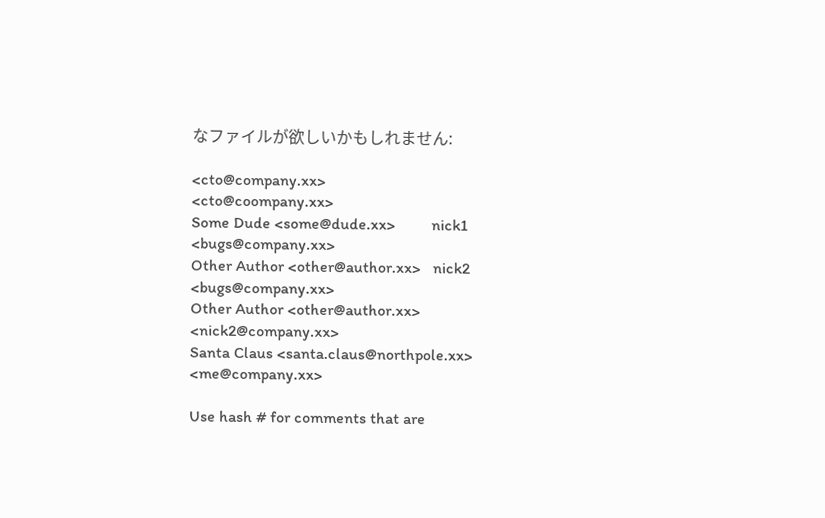なファイルが欲しいかもしれません:

<cto@company.xx>                       <cto@coompany.xx>
Some Dude <some@dude.xx>         nick1 <bugs@company.xx>
Other Author <other@author.xx>   nick2 <bugs@company.xx>
Other Author <other@author.xx>         <nick2@company.xx>
Santa Claus <santa.claus@northpole.xx> <me@company.xx>

Use hash # for comments that are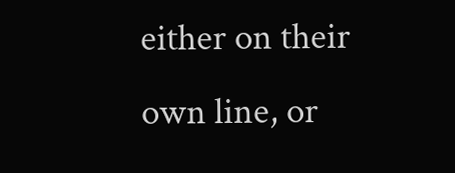either on their own line, or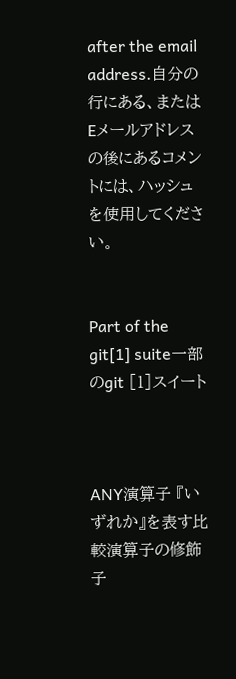after the email address.自分の行にある、またはEメールアドレスの後にあるコメントには、ハッシュを使用してください。


Part of the git[1] suite一部のgit [1]スイート



ANY演算子 『いずれか』を表す比較演算子の修飾子